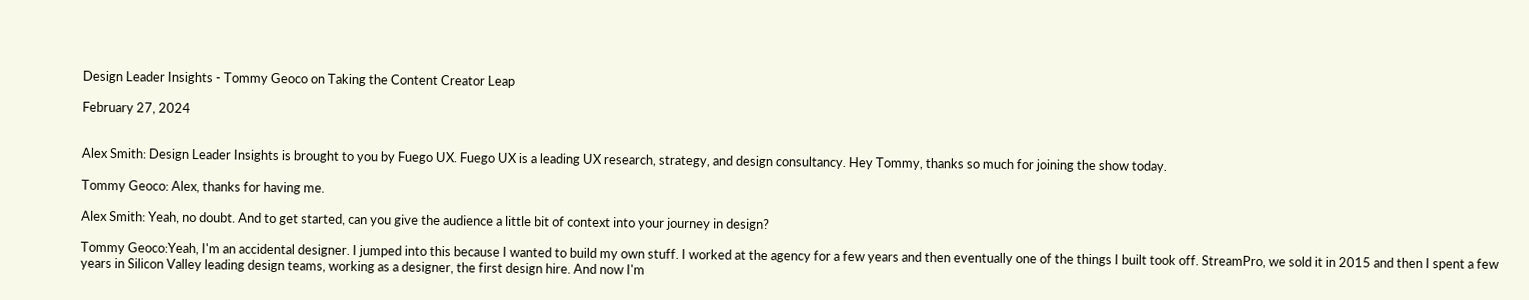Design Leader Insights - Tommy Geoco on Taking the Content Creator Leap

February 27, 2024


Alex Smith: Design Leader Insights is brought to you by Fuego UX. Fuego UX is a leading UX research, strategy, and design consultancy. Hey Tommy, thanks so much for joining the show today.

Tommy Geoco: Alex, thanks for having me.

Alex Smith: Yeah, no doubt. And to get started, can you give the audience a little bit of context into your journey in design?

Tommy Geoco:Yeah, I'm an accidental designer. I jumped into this because I wanted to build my own stuff. I worked at the agency for a few years and then eventually one of the things I built took off. StreamPro, we sold it in 2015 and then I spent a few years in Silicon Valley leading design teams, working as a designer, the first design hire. And now I'm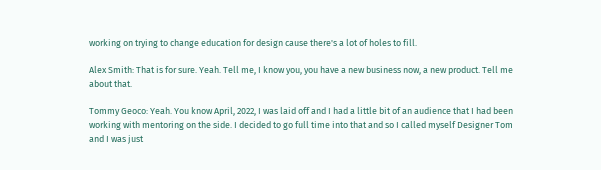working on trying to change education for design cause there's a lot of holes to fill.

Alex Smith: That is for sure. Yeah. Tell me, I know you, you have a new business now, a new product. Tell me about that.

Tommy Geoco: Yeah. You know April, 2022, I was laid off and I had a little bit of an audience that I had been working with mentoring on the side. I decided to go full time into that and so I called myself Designer Tom and I was just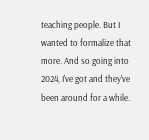teaching people. But I wanted to formalize that more. And so going into 2024, I've got and they've been around for a while.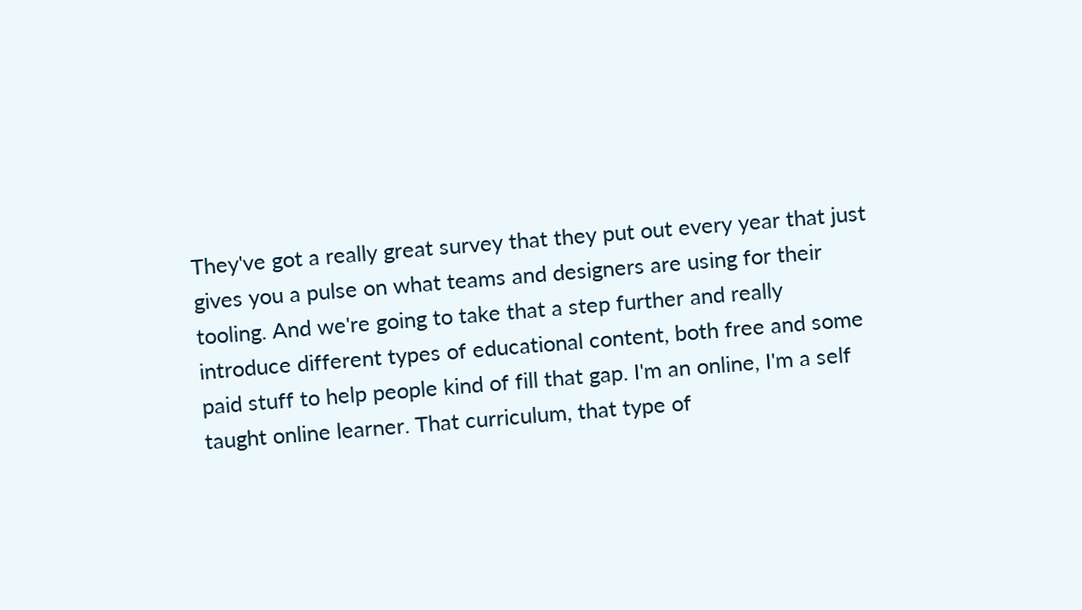They've got a really great survey that they put out every year that just gives you a pulse on what teams and designers are using for their tooling. And we're going to take that a step further and really introduce different types of educational content, both free and some paid stuff to help people kind of fill that gap. I'm an online, I'm a self taught online learner. That curriculum, that type of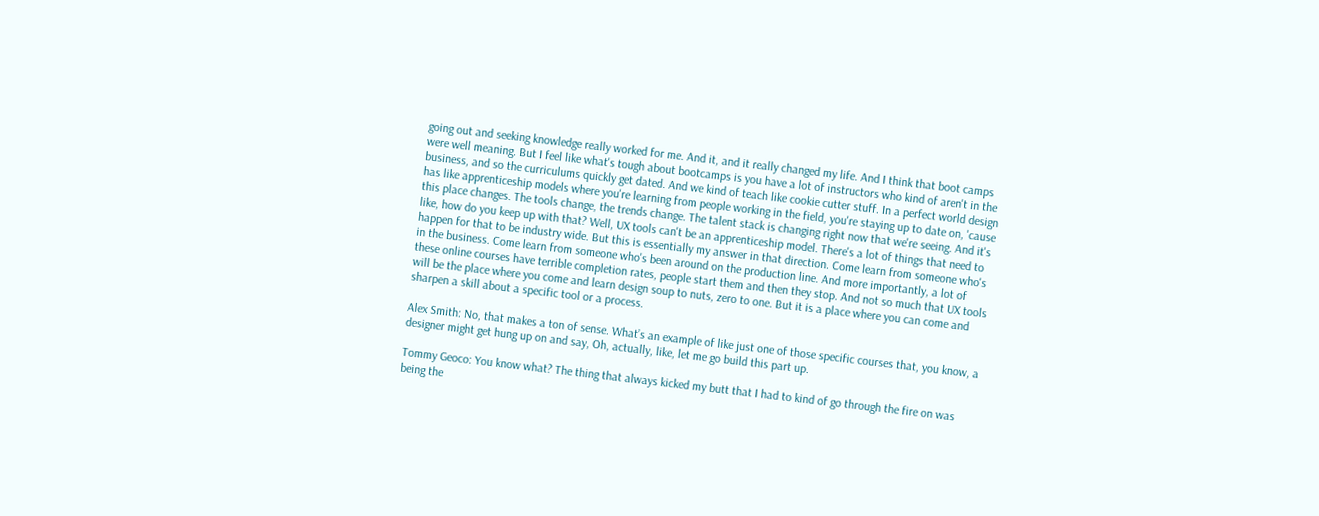going out and seeking knowledge really worked for me. And it, and it really changed my life. And I think that boot camps were well meaning. But I feel like what's tough about bootcamps is you have a lot of instructors who kind of aren't in the business, and so the curriculums quickly get dated. And we kind of teach like cookie cutter stuff. In a perfect world design has like apprenticeship models where you're learning from people working in the field, you're staying up to date on, 'cause this place changes. The tools change, the trends change. The talent stack is changing right now that we're seeing. And it's like, how do you keep up with that? Well, UX tools can't be an apprenticeship model. There's a lot of things that need to happen for that to be industry wide. But this is essentially my answer in that direction. Come learn from someone who's in the business. Come learn from someone who's been around on the production line. And more importantly, a lot of these online courses have terrible completion rates, people start them and then they stop. And not so much that UX tools will be the place where you come and learn design soup to nuts, zero to one. But it is a place where you can come and sharpen a skill about a specific tool or a process.

Alex Smith: No, that makes a ton of sense. What’s an example of like just one of those specific courses that, you know, a designer might get hung up on and say, Oh, actually, like, let me go build this part up.

Tommy Geoco: You know what? The thing that always kicked my butt that I had to kind of go through the fire on was being the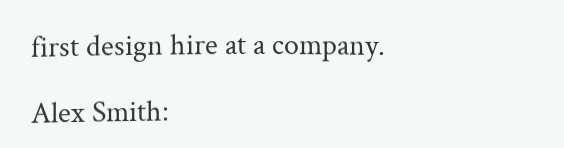first design hire at a company.

Alex Smith: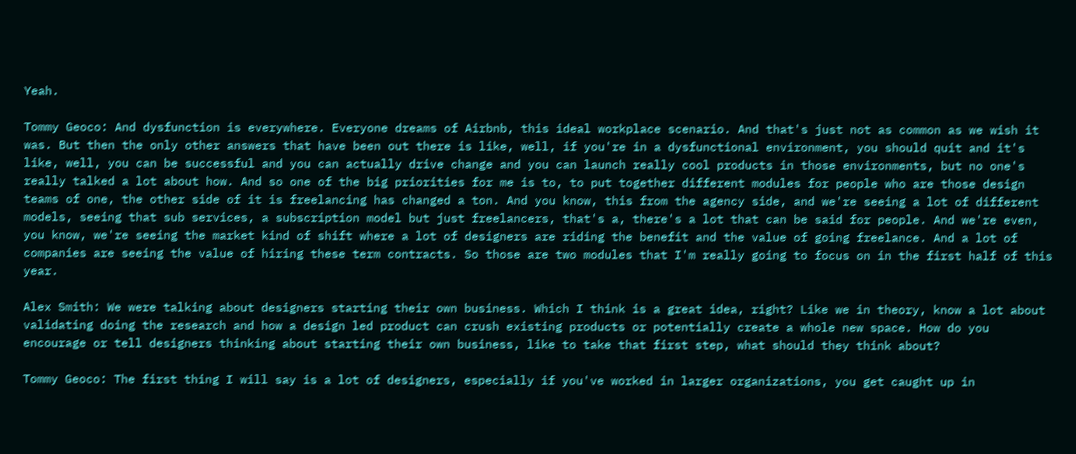Yeah.

Tommy Geoco: And dysfunction is everywhere. Everyone dreams of Airbnb, this ideal workplace scenario. And that's just not as common as we wish it was. But then the only other answers that have been out there is like, well, if you're in a dysfunctional environment, you should quit and it's like, well, you can be successful and you can actually drive change and you can launch really cool products in those environments, but no one's really talked a lot about how. And so one of the big priorities for me is to, to put together different modules for people who are those design teams of one, the other side of it is freelancing has changed a ton. And you know, this from the agency side, and we're seeing a lot of different models, seeing that sub services, a subscription model but just freelancers, that's a, there's a lot that can be said for people. And we're even, you know, we're seeing the market kind of shift where a lot of designers are riding the benefit and the value of going freelance. And a lot of companies are seeing the value of hiring these term contracts. So those are two modules that I'm really going to focus on in the first half of this year.

Alex Smith: We were talking about designers starting their own business. Which I think is a great idea, right? Like we in theory, know a lot about validating doing the research and how a design led product can crush existing products or potentially create a whole new space. How do you encourage or tell designers thinking about starting their own business, like to take that first step, what should they think about?

Tommy Geoco: The first thing I will say is a lot of designers, especially if you've worked in larger organizations, you get caught up in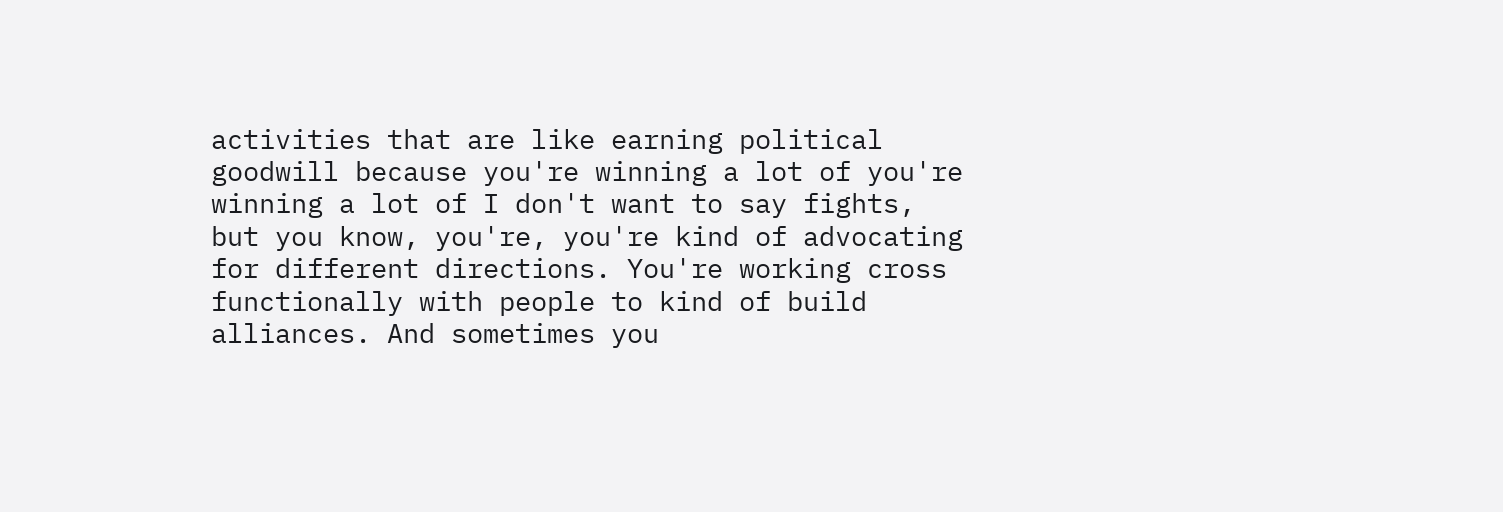activities that are like earning political goodwill because you're winning a lot of you're winning a lot of I don't want to say fights, but you know, you're, you're kind of advocating for different directions. You're working cross functionally with people to kind of build alliances. And sometimes you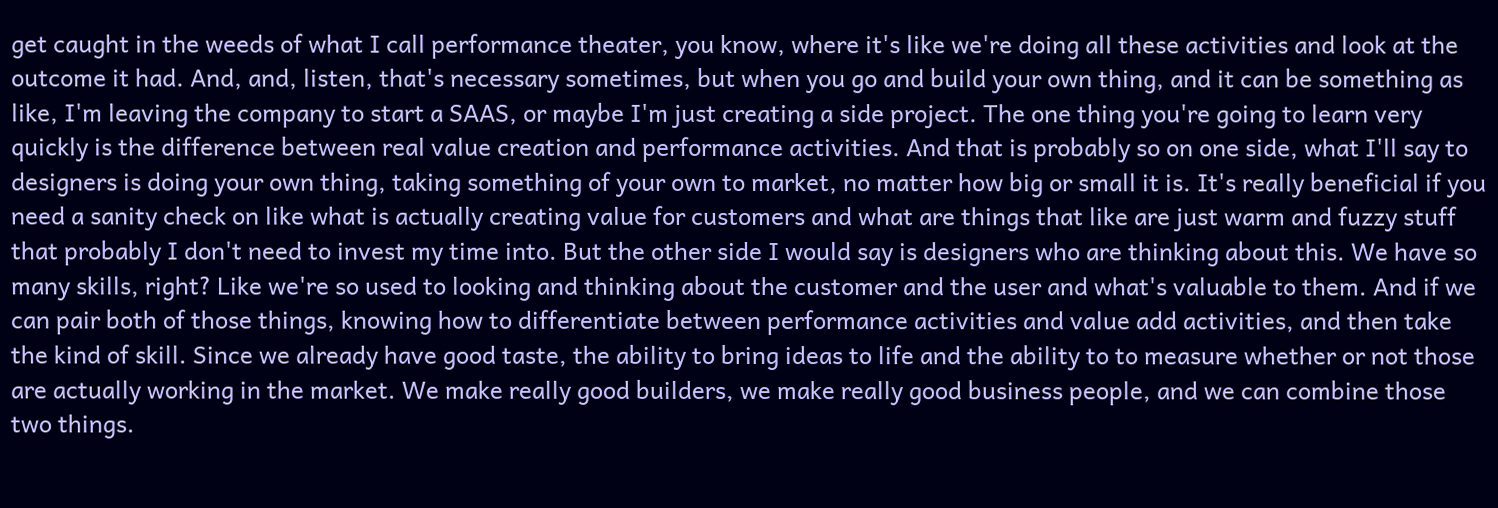get caught in the weeds of what I call performance theater, you know, where it's like we're doing all these activities and look at the outcome it had. And, and, listen, that's necessary sometimes, but when you go and build your own thing, and it can be something as like, I'm leaving the company to start a SAAS, or maybe I'm just creating a side project. The one thing you're going to learn very quickly is the difference between real value creation and performance activities. And that is probably so on one side, what I'll say to designers is doing your own thing, taking something of your own to market, no matter how big or small it is. It's really beneficial if you need a sanity check on like what is actually creating value for customers and what are things that like are just warm and fuzzy stuff that probably I don't need to invest my time into. But the other side I would say is designers who are thinking about this. We have so many skills, right? Like we're so used to looking and thinking about the customer and the user and what's valuable to them. And if we can pair both of those things, knowing how to differentiate between performance activities and value add activities, and then take the kind of skill. Since we already have good taste, the ability to bring ideas to life and the ability to to measure whether or not those are actually working in the market. We make really good builders, we make really good business people, and we can combine those two things.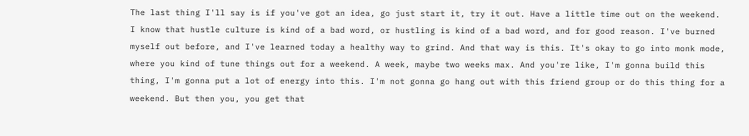The last thing I'll say is if you've got an idea, go just start it, try it out. Have a little time out on the weekend. I know that hustle culture is kind of a bad word, or hustling is kind of a bad word, and for good reason. I've burned myself out before, and I've learned today a healthy way to grind. And that way is this. It's okay to go into monk mode, where you kind of tune things out for a weekend. A week, maybe two weeks max. And you're like, I'm gonna build this thing, I'm gonna put a lot of energy into this. I'm not gonna go hang out with this friend group or do this thing for a weekend. But then you, you get that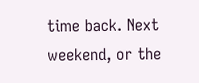time back. Next weekend, or the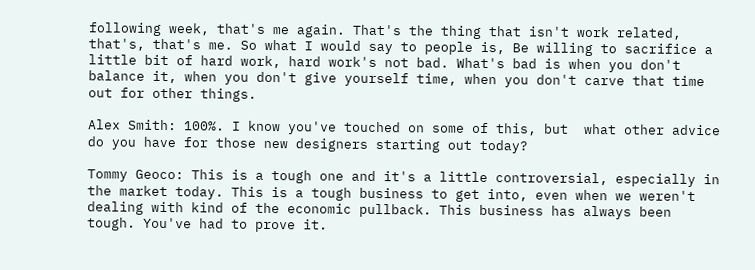following week, that's me again. That's the thing that isn't work related, that's, that's me. So what I would say to people is, Be willing to sacrifice a little bit of hard work, hard work's not bad. What's bad is when you don't balance it, when you don't give yourself time, when you don't carve that time out for other things.

Alex Smith: 100%. I know you've touched on some of this, but  what other advice do you have for those new designers starting out today?

Tommy Geoco: This is a tough one and it's a little controversial, especially in the market today. This is a tough business to get into, even when we weren't dealing with kind of the economic pullback. This business has always been tough. You've had to prove it.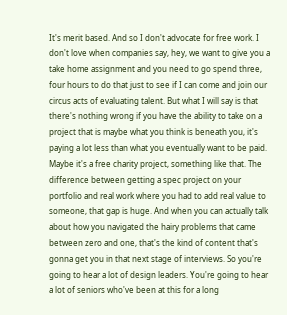It's merit based. And so I don't advocate for free work. I don't love when companies say, hey, we want to give you a take home assignment and you need to go spend three, four hours to do that just to see if I can come and join our circus acts of evaluating talent. But what I will say is that there's nothing wrong if you have the ability to take on a project that is maybe what you think is beneath you, it's paying a lot less than what you eventually want to be paid. Maybe it's a free charity project, something like that. The difference between getting a spec project on your portfolio and real work where you had to add real value to someone, that gap is huge. And when you can actually talk about how you navigated the hairy problems that came between zero and one, that's the kind of content that's gonna get you in that next stage of interviews. So you're going to hear a lot of design leaders. You're going to hear a lot of seniors who've been at this for a long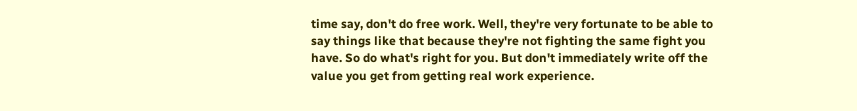time say, don't do free work. Well, they're very fortunate to be able to say things like that because they're not fighting the same fight you have. So do what's right for you. But don't immediately write off the value you get from getting real work experience.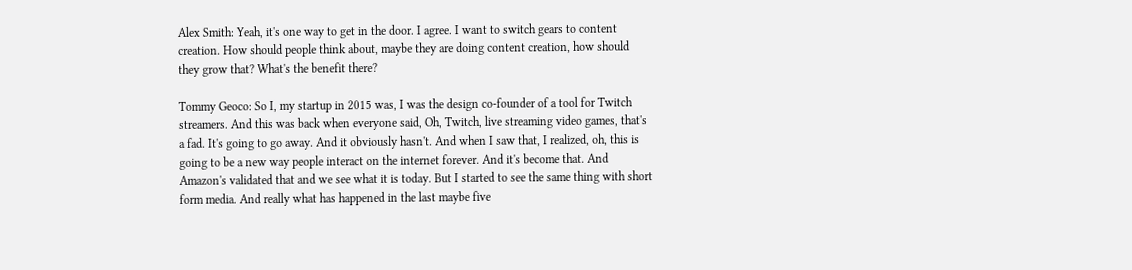Alex Smith: Yeah, it's one way to get in the door. I agree. I want to switch gears to content creation. How should people think about, maybe they are doing content creation, how should they grow that? What's the benefit there?

Tommy Geoco: So I, my startup in 2015 was, I was the design co-founder of a tool for Twitch streamers. And this was back when everyone said, Oh, Twitch, live streaming video games, that's a fad. It's going to go away. And it obviously hasn't. And when I saw that, I realized, oh, this is going to be a new way people interact on the internet forever. And it's become that. And Amazon's validated that and we see what it is today. But I started to see the same thing with short form media. And really what has happened in the last maybe five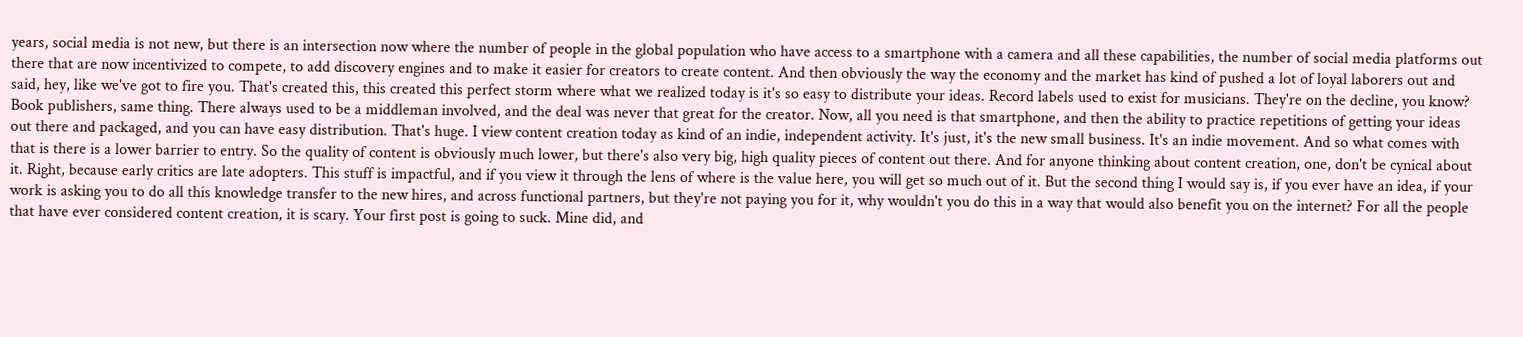years, social media is not new, but there is an intersection now where the number of people in the global population who have access to a smartphone with a camera and all these capabilities, the number of social media platforms out there that are now incentivized to compete, to add discovery engines and to make it easier for creators to create content. And then obviously the way the economy and the market has kind of pushed a lot of loyal laborers out and said, hey, like we've got to fire you. That's created this, this created this perfect storm where what we realized today is it's so easy to distribute your ideas. Record labels used to exist for musicians. They're on the decline, you know? Book publishers, same thing. There always used to be a middleman involved, and the deal was never that great for the creator. Now, all you need is that smartphone, and then the ability to practice repetitions of getting your ideas out there and packaged, and you can have easy distribution. That's huge. I view content creation today as kind of an indie, independent activity. It's just, it's the new small business. It's an indie movement. And so what comes with that is there is a lower barrier to entry. So the quality of content is obviously much lower, but there's also very big, high quality pieces of content out there. And for anyone thinking about content creation, one, don't be cynical about it. Right, because early critics are late adopters. This stuff is impactful, and if you view it through the lens of where is the value here, you will get so much out of it. But the second thing I would say is, if you ever have an idea, if your work is asking you to do all this knowledge transfer to the new hires, and across functional partners, but they're not paying you for it, why wouldn't you do this in a way that would also benefit you on the internet? For all the people that have ever considered content creation, it is scary. Your first post is going to suck. Mine did, and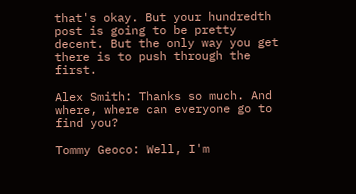that's okay. But your hundredth post is going to be pretty decent. But the only way you get there is to push through the first.

Alex Smith: Thanks so much. And where, where can everyone go to find you?

Tommy Geoco: Well, I'm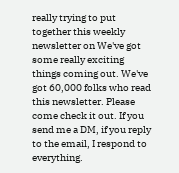really trying to put together this weekly newsletter on We've got some really exciting things coming out. We've got 60,000 folks who read this newsletter. Please come check it out. If you send me a DM, if you reply to the email, I respond to everything.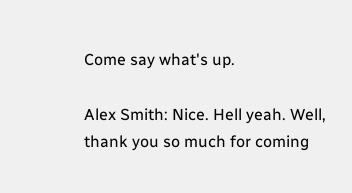Come say what's up.

Alex Smith: Nice. Hell yeah. Well, thank you so much for coming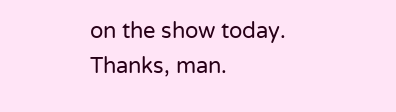on the show today. Thanks, man.